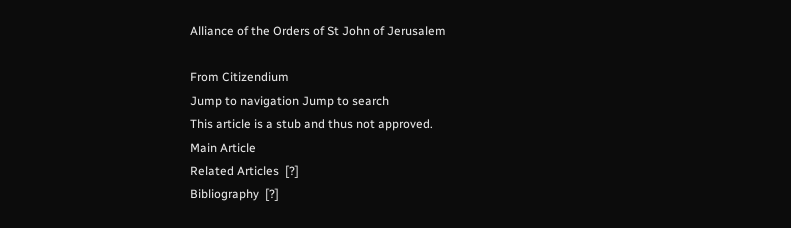Alliance of the Orders of St John of Jerusalem

From Citizendium
Jump to navigation Jump to search
This article is a stub and thus not approved.
Main Article
Related Articles  [?]
Bibliography  [?]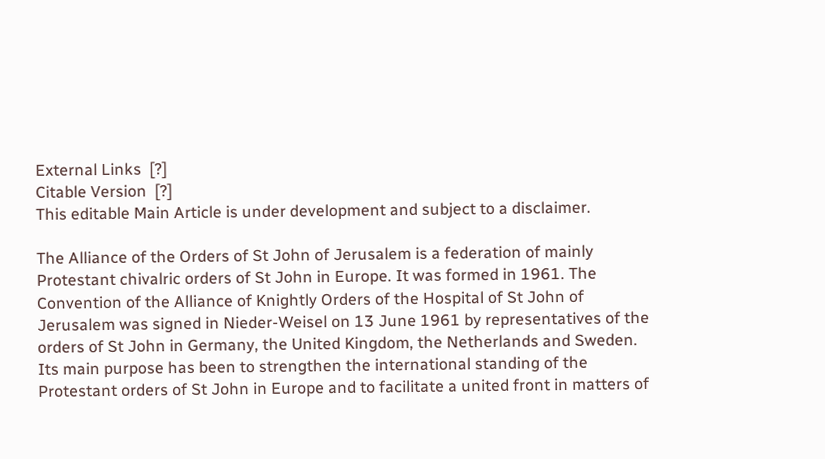External Links  [?]
Citable Version  [?]
This editable Main Article is under development and subject to a disclaimer.

The Alliance of the Orders of St John of Jerusalem is a federation of mainly Protestant chivalric orders of St John in Europe. It was formed in 1961. The Convention of the Alliance of Knightly Orders of the Hospital of St John of Jerusalem was signed in Nieder-Weisel on 13 June 1961 by representatives of the orders of St John in Germany, the United Kingdom, the Netherlands and Sweden. Its main purpose has been to strengthen the international standing of the Protestant orders of St John in Europe and to facilitate a united front in matters of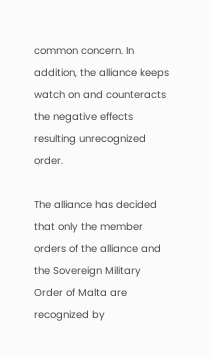common concern. In addition, the alliance keeps watch on and counteracts the negative effects resulting unrecognized order.

The alliance has decided that only the member orders of the alliance and the Sovereign Military Order of Malta are recognized by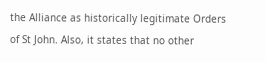the Alliance as historically legitimate Orders of St John. Also, it states that no other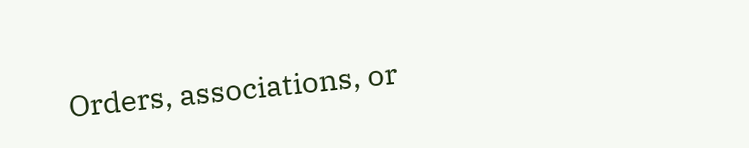Orders, associations, or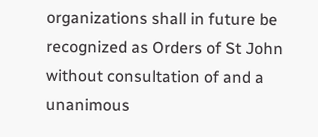organizations shall in future be recognized as Orders of St John without consultation of and a unanimous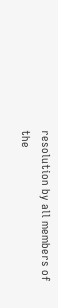resolution by all members of the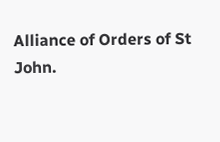Alliance of Orders of St John.